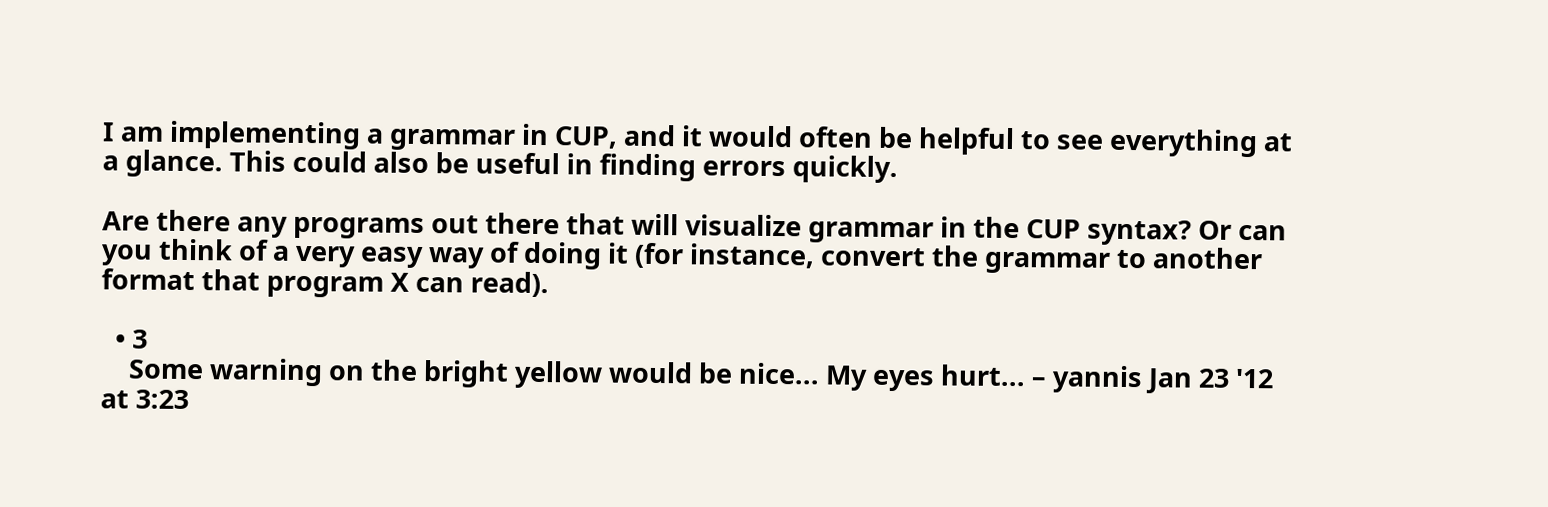I am implementing a grammar in CUP, and it would often be helpful to see everything at a glance. This could also be useful in finding errors quickly.

Are there any programs out there that will visualize grammar in the CUP syntax? Or can you think of a very easy way of doing it (for instance, convert the grammar to another format that program X can read).

  • 3
    Some warning on the bright yellow would be nice... My eyes hurt... – yannis Jan 23 '12 at 3:23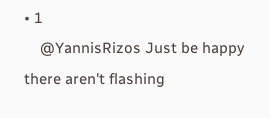• 1
    @YannisRizos Just be happy there aren't flashing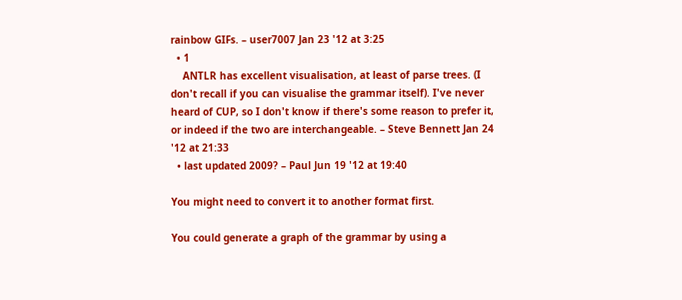rainbow GIFs. – user7007 Jan 23 '12 at 3:25
  • 1
    ANTLR has excellent visualisation, at least of parse trees. (I don't recall if you can visualise the grammar itself). I've never heard of CUP, so I don't know if there's some reason to prefer it, or indeed if the two are interchangeable. – Steve Bennett Jan 24 '12 at 21:33
  • last updated 2009? – Paul Jun 19 '12 at 19:40

You might need to convert it to another format first.

You could generate a graph of the grammar by using a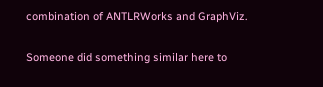combination of ANTLRWorks and GraphViz.

Someone did something similar here to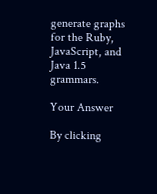generate graphs for the Ruby, JavaScript, and Java 1.5 grammars.

Your Answer

By clicking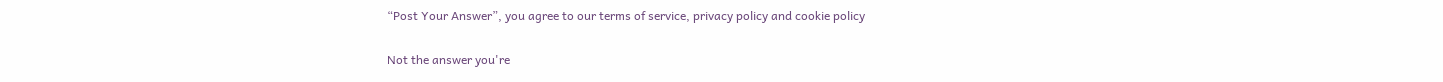“Post Your Answer”, you agree to our terms of service, privacy policy and cookie policy

Not the answer you're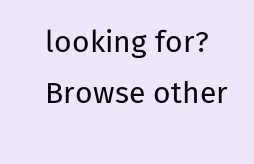looking for? Browse other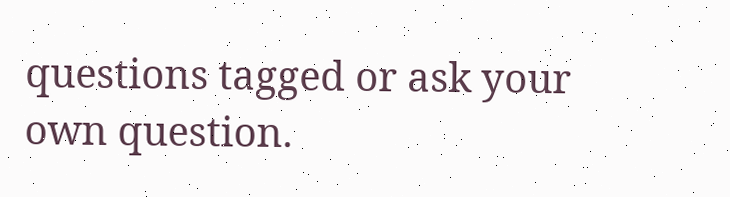questions tagged or ask your own question.